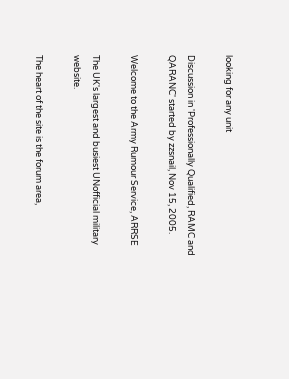looking for any unit

Discussion in 'Professionally Qualified, RAMC and QARANC' started by zzsnail, Nov 15, 2005.

Welcome to the Army Rumour Service, ARRSE

The UK's largest and busiest UNofficial military website.

The heart of the site is the forum area,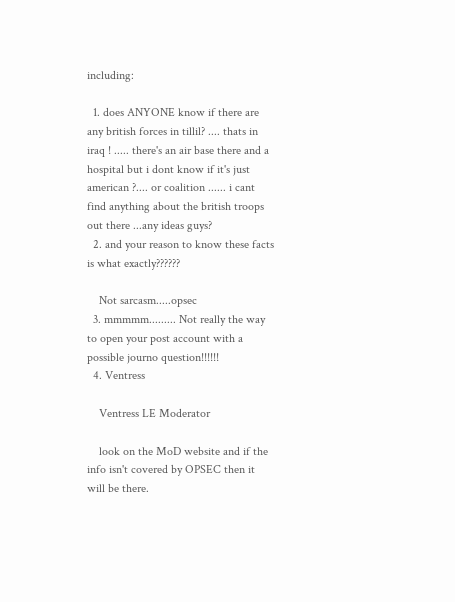including:

  1. does ANYONE know if there are any british forces in tillil? .... thats in iraq ! ..... there's an air base there and a hospital but i dont know if it's just american ?.... or coalition ...... i cant find anything about the british troops out there ...any ideas guys?
  2. and your reason to know these facts is what exactly??????

    Not sarcasm.....opsec
  3. mmmmm......... Not really the way to open your post account with a possible journo question!!!!!!
  4. Ventress

    Ventress LE Moderator

    look on the MoD website and if the info isn't covered by OPSEC then it will be there.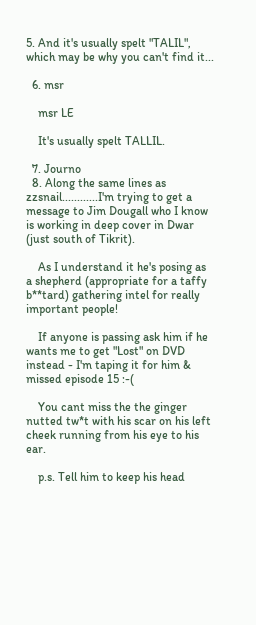5. And it's usually spelt "TALIL", which may be why you can't find it...

  6. msr

    msr LE

    It's usually spelt TALLIL.

  7. Journo
  8. Along the same lines as zzsnail............I'm trying to get a message to Jim Dougall who I know is working in deep cover in Dwar (just south of Tikrit).

    As I understand it he's posing as a shepherd (appropriate for a taffy b**tard) gathering intel for really important people!

    If anyone is passing ask him if he wants me to get "Lost" on DVD instead - I'm taping it for him & missed episode 15 :-(

    You cant miss the the ginger nutted tw*t with his scar on his left cheek running from his eye to his ear.

    p.s. Tell him to keep his head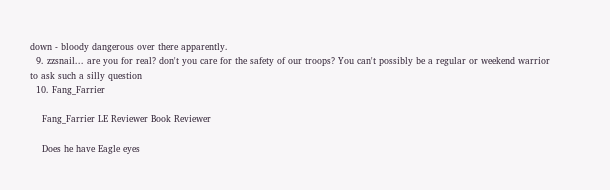down - bloody dangerous over there apparently.
  9. zzsnail... are you for real? don't you care for the safety of our troops? You can't possibly be a regular or weekend warrior to ask such a silly question
  10. Fang_Farrier

    Fang_Farrier LE Reviewer Book Reviewer

    Does he have Eagle eyes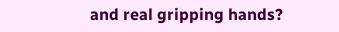and real gripping hands?